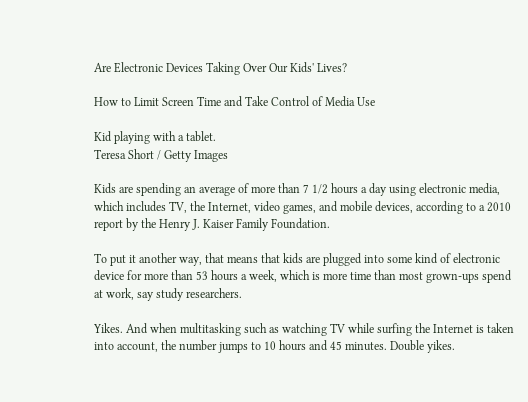Are Electronic Devices Taking Over Our Kids' Lives?

How to Limit Screen Time and Take Control of Media Use

Kid playing with a tablet.
Teresa Short / Getty Images

Kids are spending an average of more than 7 1/2 hours a day using electronic media, which includes TV, the Internet, video games, and mobile devices, according to a 2010 report by the Henry J. Kaiser Family Foundation.

To put it another way, that means that kids are plugged into some kind of electronic device for more than 53 hours a week, which is more time than most grown-ups spend at work, say study researchers.

Yikes. And when multitasking such as watching TV while surfing the Internet is taken into account, the number jumps to 10 hours and 45 minutes. Double yikes.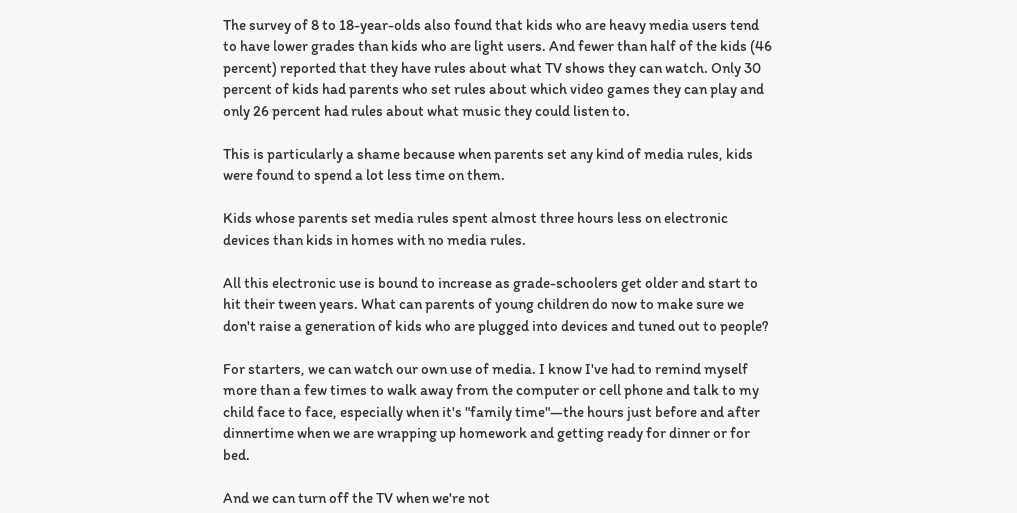The survey of 8 to 18-year-olds also found that kids who are heavy media users tend to have lower grades than kids who are light users. And fewer than half of the kids (46 percent) reported that they have rules about what TV shows they can watch. Only 30 percent of kids had parents who set rules about which video games they can play and only 26 percent had rules about what music they could listen to.

This is particularly a shame because when parents set any kind of media rules, kids were found to spend a lot less time on them.

Kids whose parents set media rules spent almost three hours less on electronic devices than kids in homes with no media rules.

All this electronic use is bound to increase as grade-schoolers get older and start to hit their tween years. What can parents of young children do now to make sure we don't raise a generation of kids who are plugged into devices and tuned out to people?

For starters, we can watch our own use of media. I know I've had to remind myself more than a few times to walk away from the computer or cell phone and talk to my child face to face, especially when it's "family time"—the hours just before and after dinnertime when we are wrapping up homework and getting ready for dinner or for bed.

And we can turn off the TV when we're not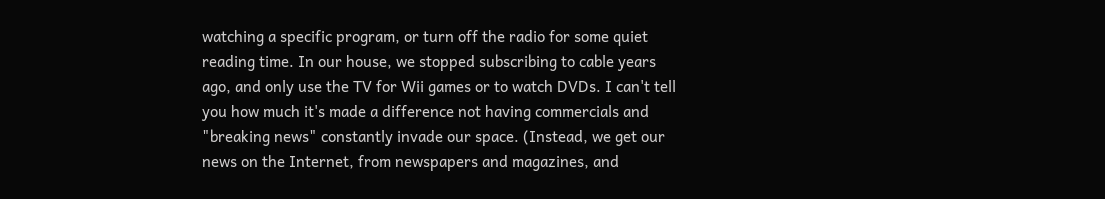watching a specific program, or turn off the radio for some quiet reading time. In our house, we stopped subscribing to cable years ago, and only use the TV for Wii games or to watch DVDs. I can't tell you how much it's made a difference not having commercials and "breaking news" constantly invade our space. (Instead, we get our news on the Internet, from newspapers and magazines, and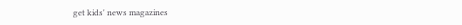get kids' news magazines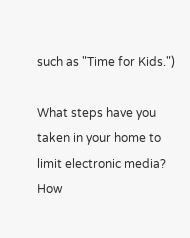such as "Time for Kids.")

What steps have you taken in your home to limit electronic media? How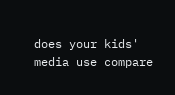does your kids' media use compare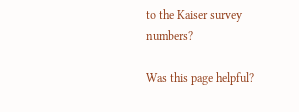to the Kaiser survey numbers?

Was this page helpful?